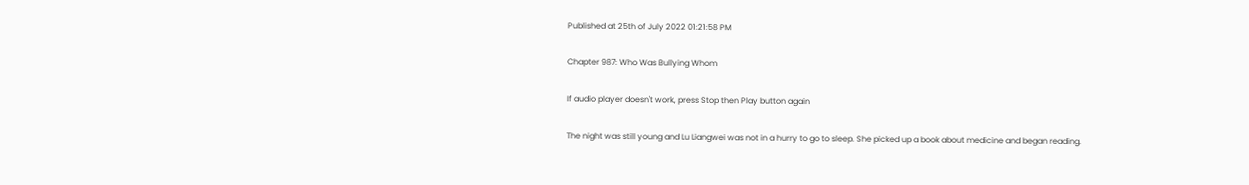Published at 25th of July 2022 01:21:58 PM

Chapter 987: Who Was Bullying Whom

If audio player doesn't work, press Stop then Play button again

The night was still young and Lu Liangwei was not in a hurry to go to sleep. She picked up a book about medicine and began reading.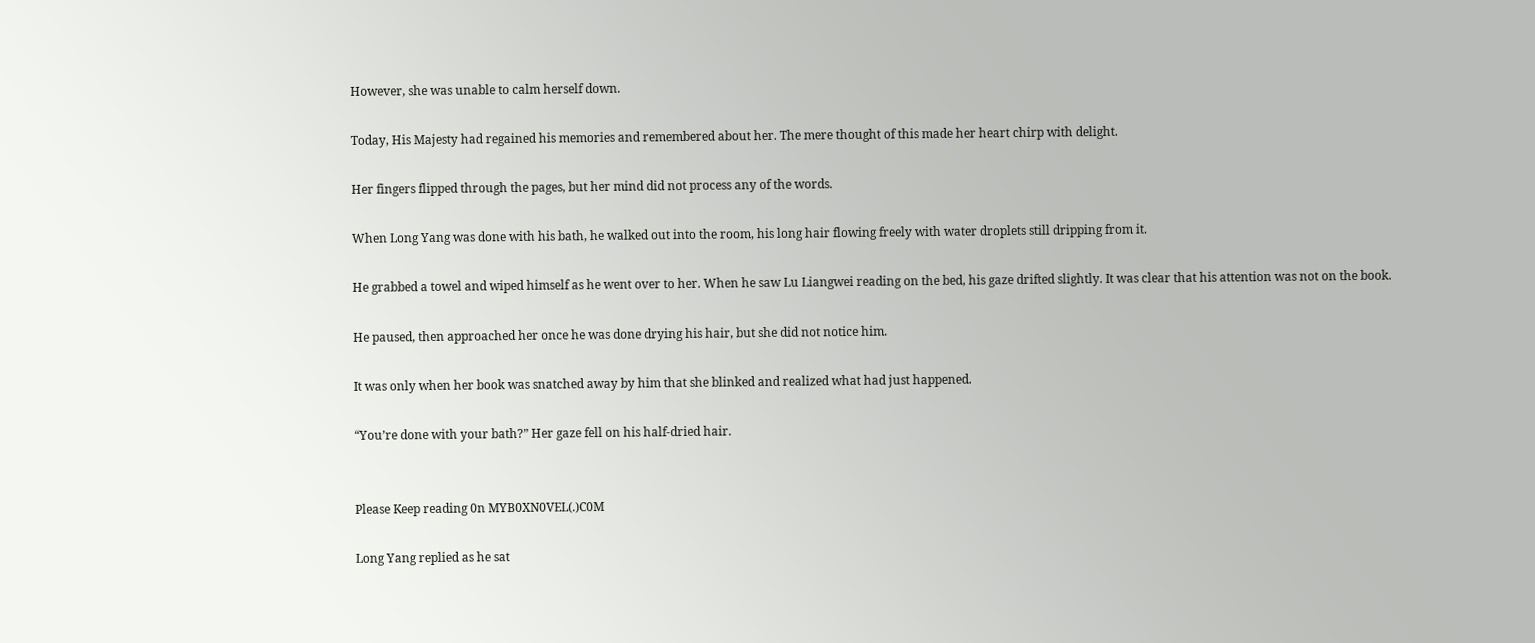However, she was unable to calm herself down.

Today, His Majesty had regained his memories and remembered about her. The mere thought of this made her heart chirp with delight.

Her fingers flipped through the pages, but her mind did not process any of the words.

When Long Yang was done with his bath, he walked out into the room, his long hair flowing freely with water droplets still dripping from it.

He grabbed a towel and wiped himself as he went over to her. When he saw Lu Liangwei reading on the bed, his gaze drifted slightly. It was clear that his attention was not on the book.

He paused, then approached her once he was done drying his hair, but she did not notice him.

It was only when her book was snatched away by him that she blinked and realized what had just happened.

“You’re done with your bath?” Her gaze fell on his half-dried hair.


Please Keep reading 0n MYB0XN0VEL(.)C0M

Long Yang replied as he sat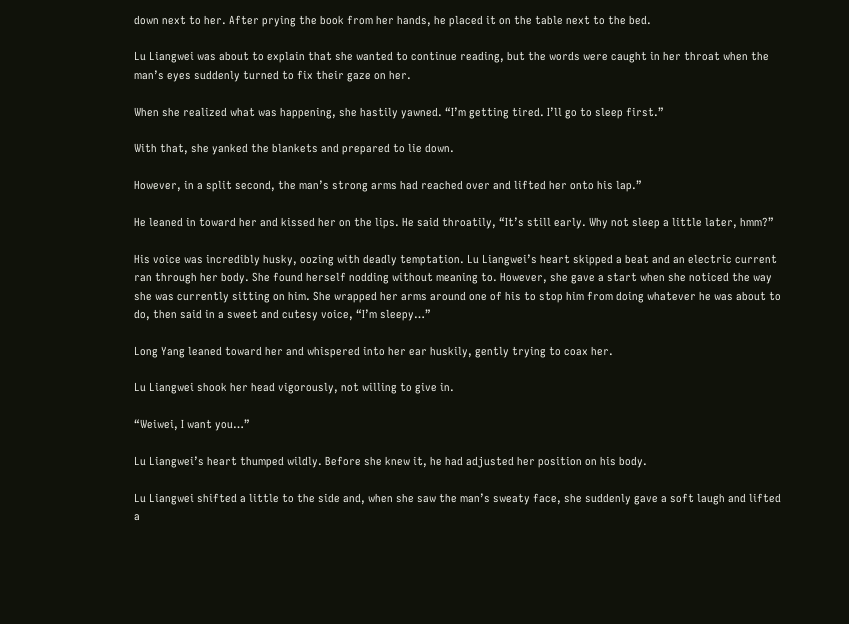down next to her. After prying the book from her hands, he placed it on the table next to the bed.

Lu Liangwei was about to explain that she wanted to continue reading, but the words were caught in her throat when the man’s eyes suddenly turned to fix their gaze on her.

When she realized what was happening, she hastily yawned. “I’m getting tired. I’ll go to sleep first.”

With that, she yanked the blankets and prepared to lie down.

However, in a split second, the man’s strong arms had reached over and lifted her onto his lap.”

He leaned in toward her and kissed her on the lips. He said throatily, “It’s still early. Why not sleep a little later, hmm?”

His voice was incredibly husky, oozing with deadly temptation. Lu Liangwei’s heart skipped a beat and an electric current ran through her body. She found herself nodding without meaning to. However, she gave a start when she noticed the way she was currently sitting on him. She wrapped her arms around one of his to stop him from doing whatever he was about to do, then said in a sweet and cutesy voice, “I’m sleepy…”

Long Yang leaned toward her and whispered into her ear huskily, gently trying to coax her.

Lu Liangwei shook her head vigorously, not willing to give in.

“Weiwei, I want you…”

Lu Liangwei’s heart thumped wildly. Before she knew it, he had adjusted her position on his body.

Lu Liangwei shifted a little to the side and, when she saw the man’s sweaty face, she suddenly gave a soft laugh and lifted a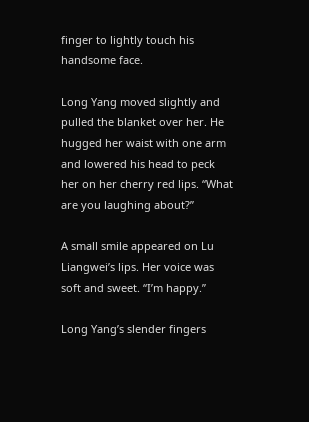finger to lightly touch his handsome face.

Long Yang moved slightly and pulled the blanket over her. He hugged her waist with one arm and lowered his head to peck her on her cherry red lips. “What are you laughing about?”

A small smile appeared on Lu Liangwei’s lips. Her voice was soft and sweet. “I’m happy.”

Long Yang’s slender fingers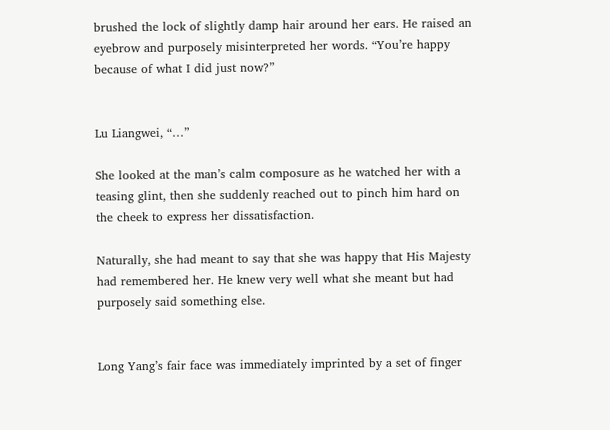brushed the lock of slightly damp hair around her ears. He raised an eyebrow and purposely misinterpreted her words. “You’re happy because of what I did just now?”


Lu Liangwei, “…”

She looked at the man’s calm composure as he watched her with a teasing glint, then she suddenly reached out to pinch him hard on the cheek to express her dissatisfaction.

Naturally, she had meant to say that she was happy that His Majesty had remembered her. He knew very well what she meant but had purposely said something else.


Long Yang’s fair face was immediately imprinted by a set of finger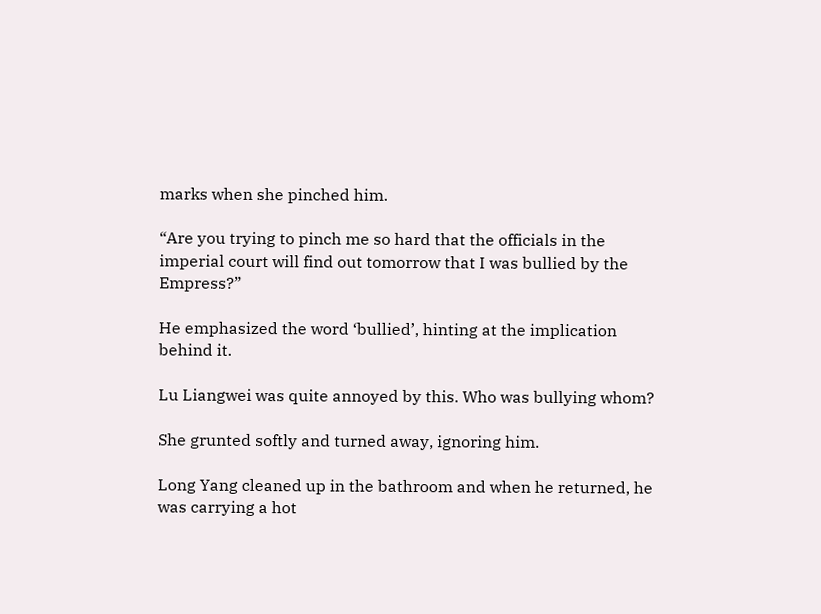marks when she pinched him.

“Are you trying to pinch me so hard that the officials in the imperial court will find out tomorrow that I was bullied by the Empress?”

He emphasized the word ‘bullied’, hinting at the implication behind it.

Lu Liangwei was quite annoyed by this. Who was bullying whom?

She grunted softly and turned away, ignoring him.

Long Yang cleaned up in the bathroom and when he returned, he was carrying a hot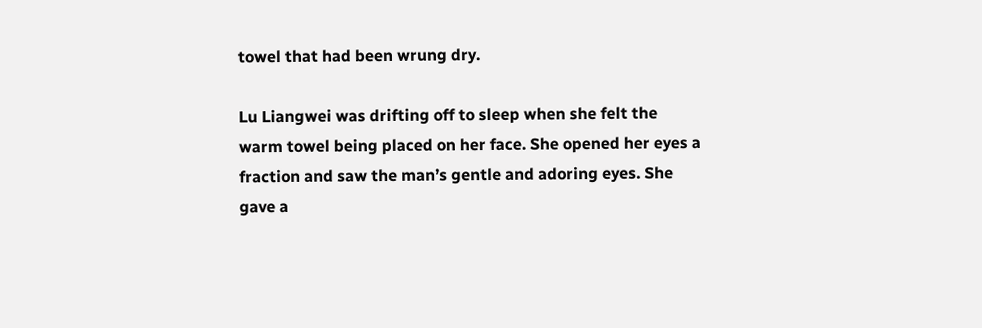towel that had been wrung dry.

Lu Liangwei was drifting off to sleep when she felt the warm towel being placed on her face. She opened her eyes a fraction and saw the man’s gentle and adoring eyes. She gave a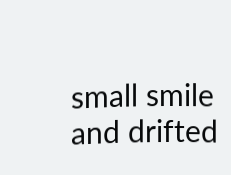small smile and drifted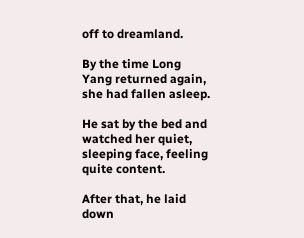off to dreamland.

By the time Long Yang returned again, she had fallen asleep.

He sat by the bed and watched her quiet, sleeping face, feeling quite content.

After that, he laid down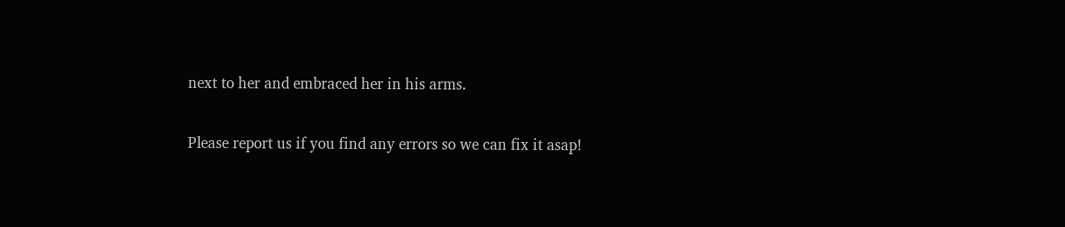next to her and embraced her in his arms.

Please report us if you find any errors so we can fix it asap!